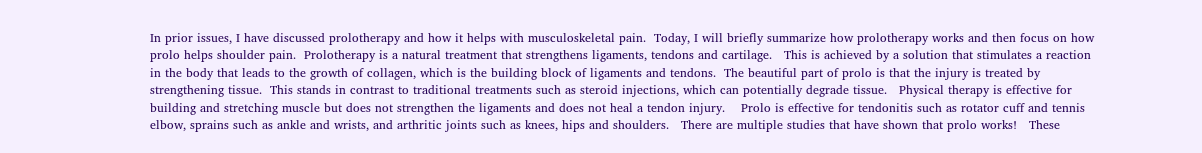In prior issues, I have discussed prolotherapy and how it helps with musculoskeletal pain.  Today, I will briefly summarize how prolotherapy works and then focus on how prolo helps shoulder pain.  Prolotherapy is a natural treatment that strengthens ligaments, tendons and cartilage.   This is achieved by a solution that stimulates a reaction in the body that leads to the growth of collagen, which is the building block of ligaments and tendons.  The beautiful part of prolo is that the injury is treated by strengthening tissue.  This stands in contrast to traditional treatments such as steroid injections, which can potentially degrade tissue.   Physical therapy is effective for building and stretching muscle but does not strengthen the ligaments and does not heal a tendon injury.    Prolo is effective for tendonitis such as rotator cuff and tennis elbow, sprains such as ankle and wrists, and arthritic joints such as knees, hips and shoulders.   There are multiple studies that have shown that prolo works!   These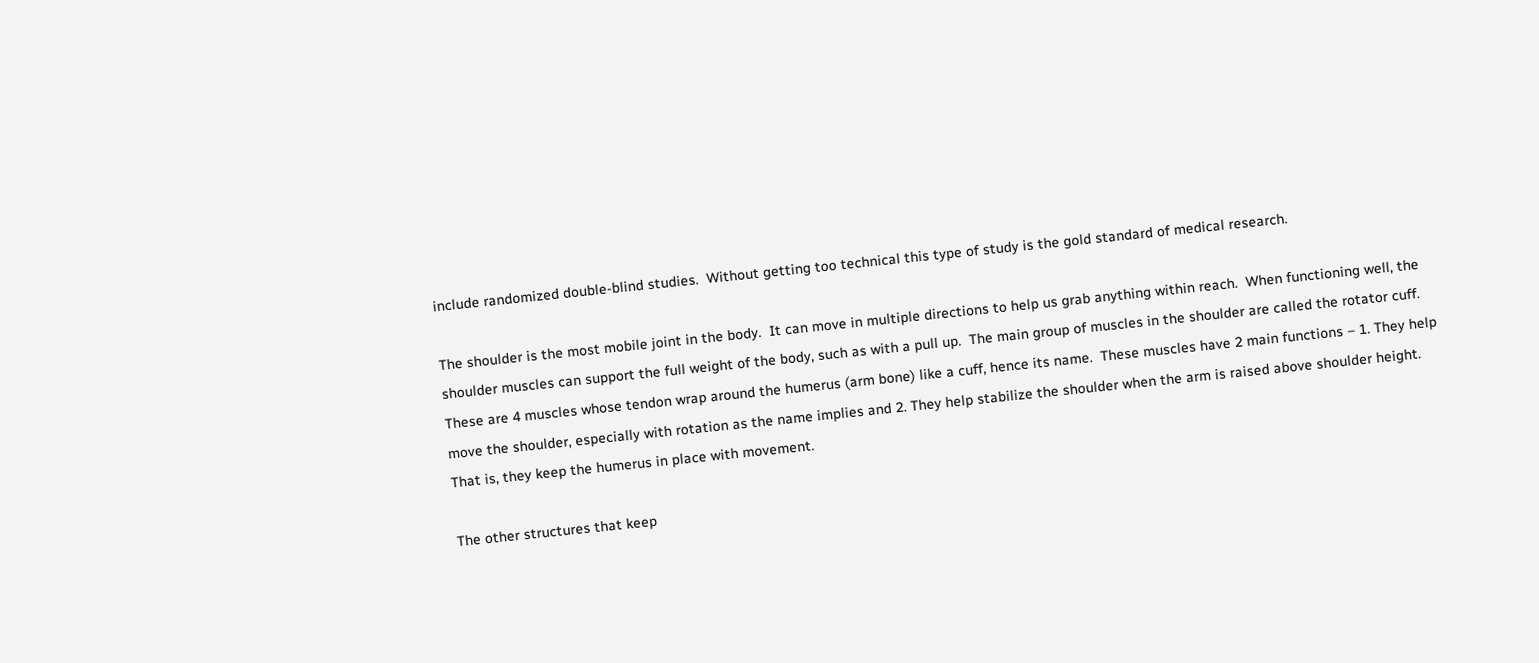include randomized double-blind studies.  Without getting too technical this type of study is the gold standard of medical research.

The shoulder is the most mobile joint in the body.  It can move in multiple directions to help us grab anything within reach.  When functioning well, the shoulder muscles can support the full weight of the body, such as with a pull up.  The main group of muscles in the shoulder are called the rotator cuff.  These are 4 muscles whose tendon wrap around the humerus (arm bone) like a cuff, hence its name.  These muscles have 2 main functions – 1. They help move the shoulder, especially with rotation as the name implies and 2. They help stabilize the shoulder when the arm is raised above shoulder height.  That is, they keep the humerus in place with movement.

The other structures that keep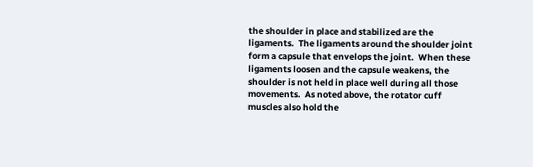the shoulder in place and stabilized are the ligaments.  The ligaments around the shoulder joint form a capsule that envelops the joint.  When these ligaments loosen and the capsule weakens, the shoulder is not held in place well during all those movements.  As noted above, the rotator cuff muscles also hold the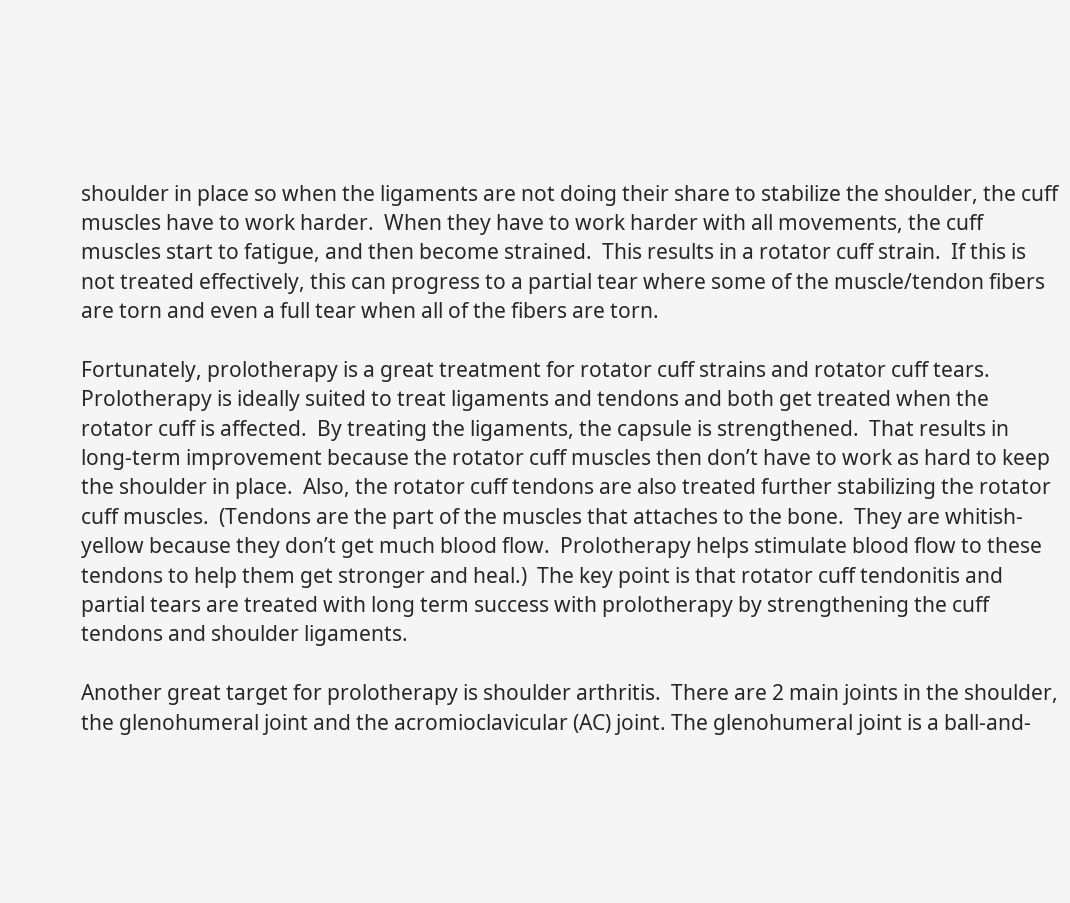shoulder in place so when the ligaments are not doing their share to stabilize the shoulder, the cuff muscles have to work harder.  When they have to work harder with all movements, the cuff muscles start to fatigue, and then become strained.  This results in a rotator cuff strain.  If this is not treated effectively, this can progress to a partial tear where some of the muscle/tendon fibers are torn and even a full tear when all of the fibers are torn.

Fortunately, prolotherapy is a great treatment for rotator cuff strains and rotator cuff tears.  Prolotherapy is ideally suited to treat ligaments and tendons and both get treated when the rotator cuff is affected.  By treating the ligaments, the capsule is strengthened.  That results in long-term improvement because the rotator cuff muscles then don’t have to work as hard to keep the shoulder in place.  Also, the rotator cuff tendons are also treated further stabilizing the rotator cuff muscles.  (Tendons are the part of the muscles that attaches to the bone.  They are whitish-yellow because they don’t get much blood flow.  Prolotherapy helps stimulate blood flow to these tendons to help them get stronger and heal.)  The key point is that rotator cuff tendonitis and partial tears are treated with long term success with prolotherapy by strengthening the cuff tendons and shoulder ligaments.

Another great target for prolotherapy is shoulder arthritis.  There are 2 main joints in the shoulder, the glenohumeral joint and the acromioclavicular (AC) joint. The glenohumeral joint is a ball-and-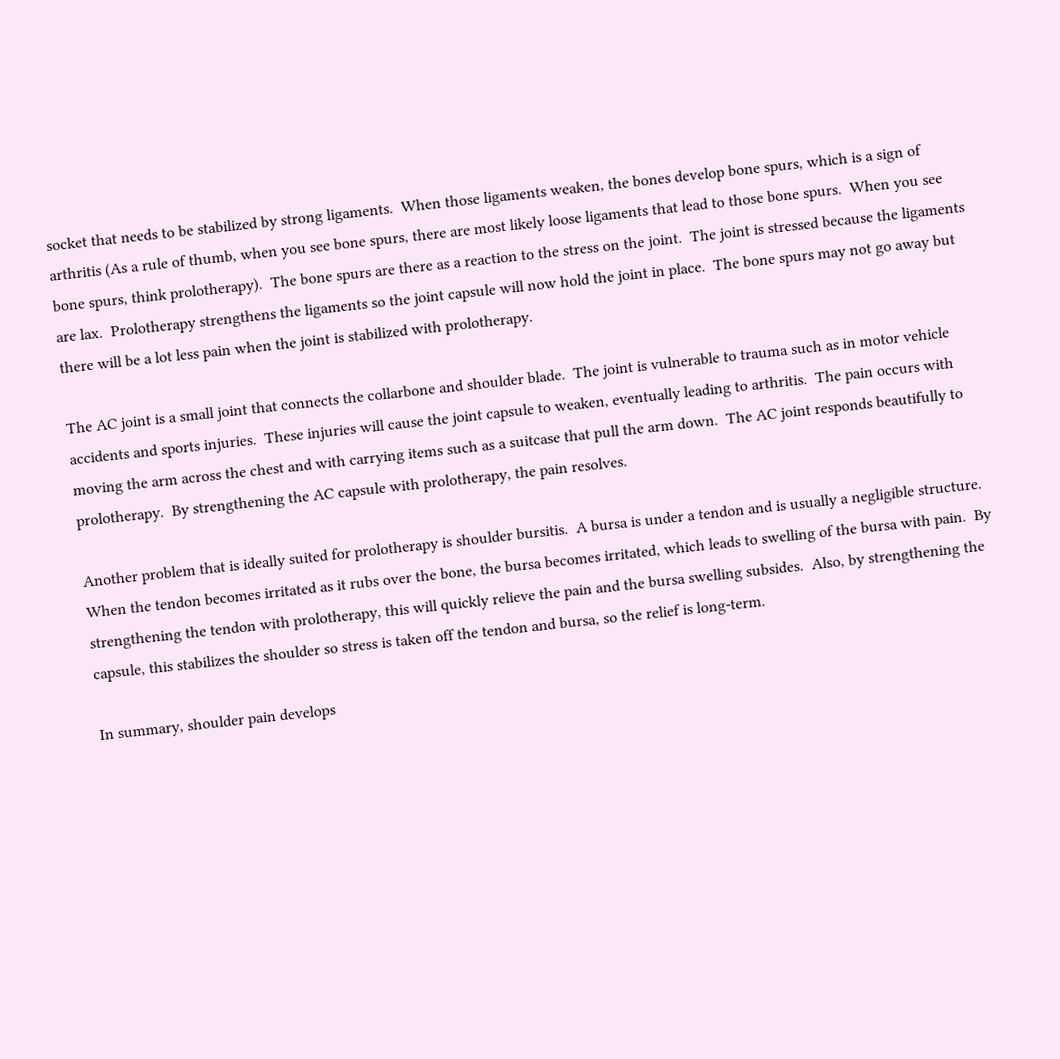socket that needs to be stabilized by strong ligaments.  When those ligaments weaken, the bones develop bone spurs, which is a sign of arthritis (As a rule of thumb, when you see bone spurs, there are most likely loose ligaments that lead to those bone spurs.  When you see bone spurs, think prolotherapy).  The bone spurs are there as a reaction to the stress on the joint.  The joint is stressed because the ligaments are lax.  Prolotherapy strengthens the ligaments so the joint capsule will now hold the joint in place.  The bone spurs may not go away but there will be a lot less pain when the joint is stabilized with prolotherapy.

The AC joint is a small joint that connects the collarbone and shoulder blade.  The joint is vulnerable to trauma such as in motor vehicle accidents and sports injuries.  These injuries will cause the joint capsule to weaken, eventually leading to arthritis.  The pain occurs with moving the arm across the chest and with carrying items such as a suitcase that pull the arm down.  The AC joint responds beautifully to prolotherapy.  By strengthening the AC capsule with prolotherapy, the pain resolves.

Another problem that is ideally suited for prolotherapy is shoulder bursitis.  A bursa is under a tendon and is usually a negligible structure.  When the tendon becomes irritated as it rubs over the bone, the bursa becomes irritated, which leads to swelling of the bursa with pain.  By strengthening the tendon with prolotherapy, this will quickly relieve the pain and the bursa swelling subsides.  Also, by strengthening the capsule, this stabilizes the shoulder so stress is taken off the tendon and bursa, so the relief is long-term.

In summary, shoulder pain develops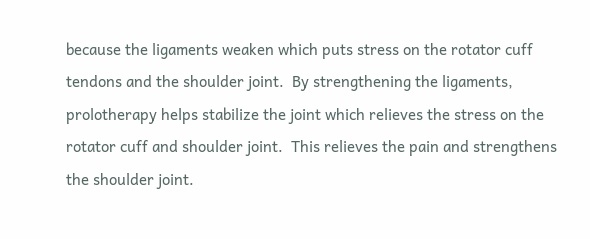because the ligaments weaken which puts stress on the rotator cuff tendons and the shoulder joint.  By strengthening the ligaments, prolotherapy helps stabilize the joint which relieves the stress on the rotator cuff and shoulder joint.  This relieves the pain and strengthens the shoulder joint.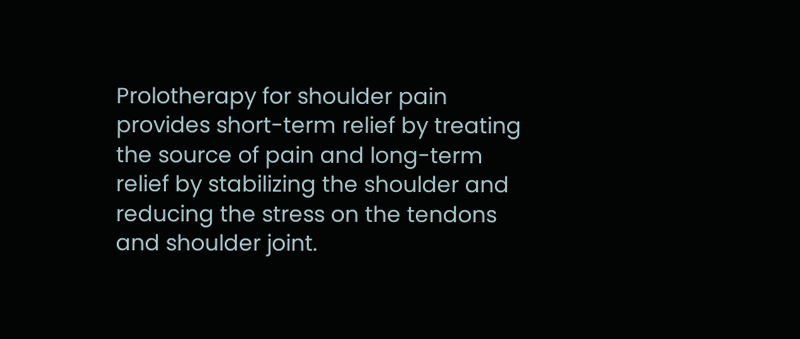Prolotherapy for shoulder pain provides short-term relief by treating the source of pain and long-term relief by stabilizing the shoulder and reducing the stress on the tendons and shoulder joint.